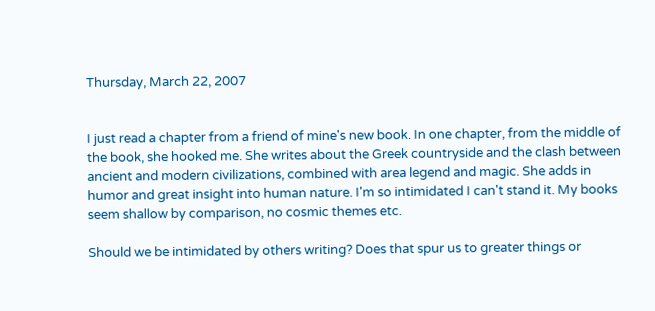Thursday, March 22, 2007


I just read a chapter from a friend of mine's new book. In one chapter, from the middle of the book, she hooked me. She writes about the Greek countryside and the clash between ancient and modern civilizations, combined with area legend and magic. She adds in humor and great insight into human nature. I'm so intimidated I can't stand it. My books seem shallow by comparison, no cosmic themes etc.

Should we be intimidated by others writing? Does that spur us to greater things or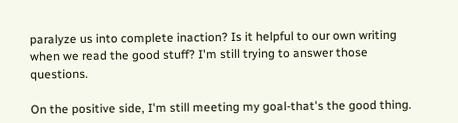paralyze us into complete inaction? Is it helpful to our own writing when we read the good stuff? I'm still trying to answer those questions.

On the positive side, I'm still meeting my goal-that's the good thing.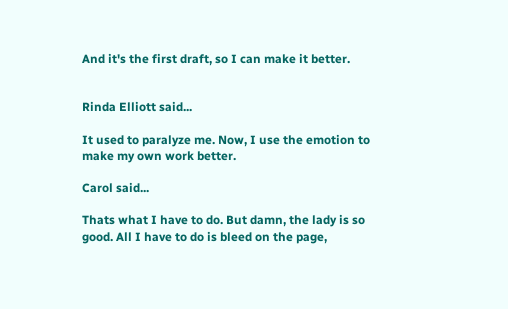And it's the first draft, so I can make it better.


Rinda Elliott said...

It used to paralyze me. Now, I use the emotion to make my own work better.

Carol said...

Thats what I have to do. But damn, the lady is so good. All I have to do is bleed on the page,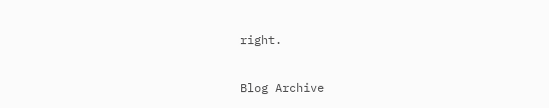right.

Blog Archive